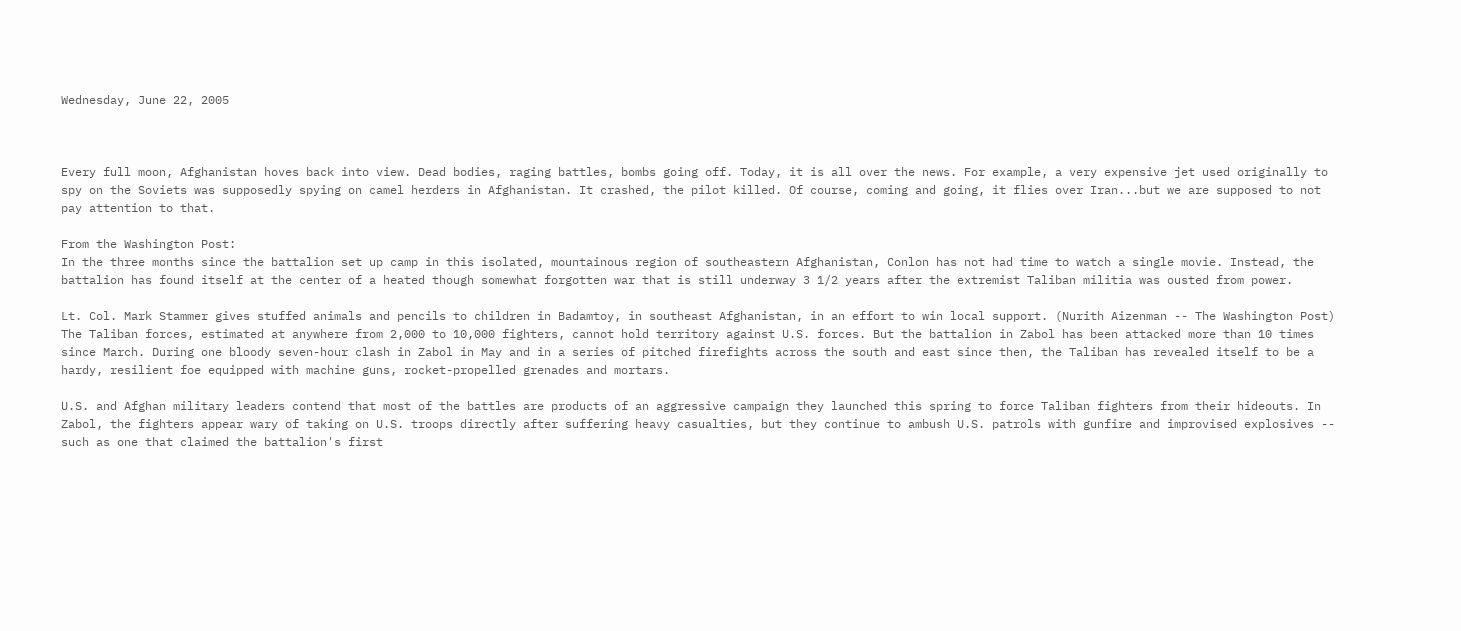Wednesday, June 22, 2005



Every full moon, Afghanistan hoves back into view. Dead bodies, raging battles, bombs going off. Today, it is all over the news. For example, a very expensive jet used originally to spy on the Soviets was supposedly spying on camel herders in Afghanistan. It crashed, the pilot killed. Of course, coming and going, it flies over Iran...but we are supposed to not pay attention to that.

From the Washington Post:
In the three months since the battalion set up camp in this isolated, mountainous region of southeastern Afghanistan, Conlon has not had time to watch a single movie. Instead, the battalion has found itself at the center of a heated though somewhat forgotten war that is still underway 3 1/2 years after the extremist Taliban militia was ousted from power.

Lt. Col. Mark Stammer gives stuffed animals and pencils to children in Badamtoy, in southeast Afghanistan, in an effort to win local support. (Nurith Aizenman -- The Washington Post)
The Taliban forces, estimated at anywhere from 2,000 to 10,000 fighters, cannot hold territory against U.S. forces. But the battalion in Zabol has been attacked more than 10 times since March. During one bloody seven-hour clash in Zabol in May and in a series of pitched firefights across the south and east since then, the Taliban has revealed itself to be a hardy, resilient foe equipped with machine guns, rocket-propelled grenades and mortars.

U.S. and Afghan military leaders contend that most of the battles are products of an aggressive campaign they launched this spring to force Taliban fighters from their hideouts. In Zabol, the fighters appear wary of taking on U.S. troops directly after suffering heavy casualties, but they continue to ambush U.S. patrols with gunfire and improvised explosives -- such as one that claimed the battalion's first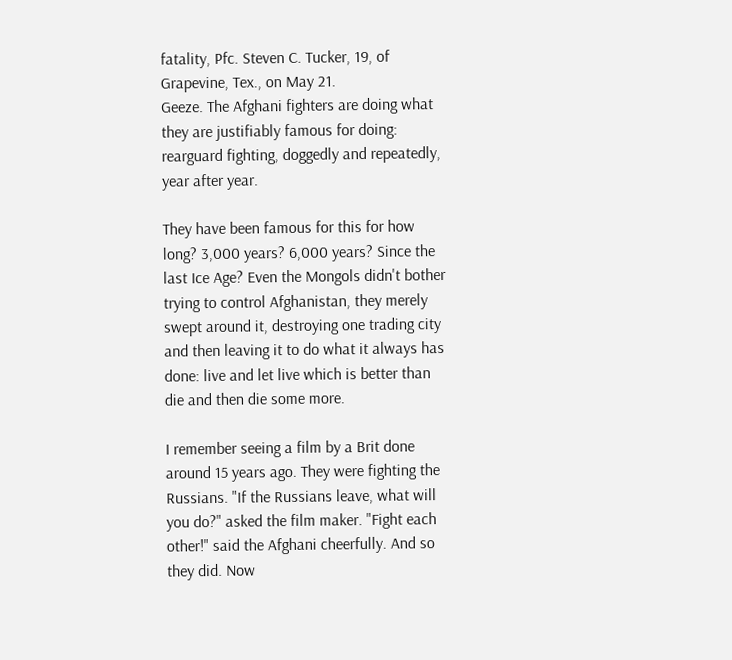fatality, Pfc. Steven C. Tucker, 19, of Grapevine, Tex., on May 21.
Geeze. The Afghani fighters are doing what they are justifiably famous for doing: rearguard fighting, doggedly and repeatedly, year after year.

They have been famous for this for how long? 3,000 years? 6,000 years? Since the last Ice Age? Even the Mongols didn't bother trying to control Afghanistan, they merely swept around it, destroying one trading city and then leaving it to do what it always has done: live and let live which is better than die and then die some more.

I remember seeing a film by a Brit done around 15 years ago. They were fighting the Russians. "If the Russians leave, what will you do?" asked the film maker. "Fight each other!" said the Afghani cheerfully. And so they did. Now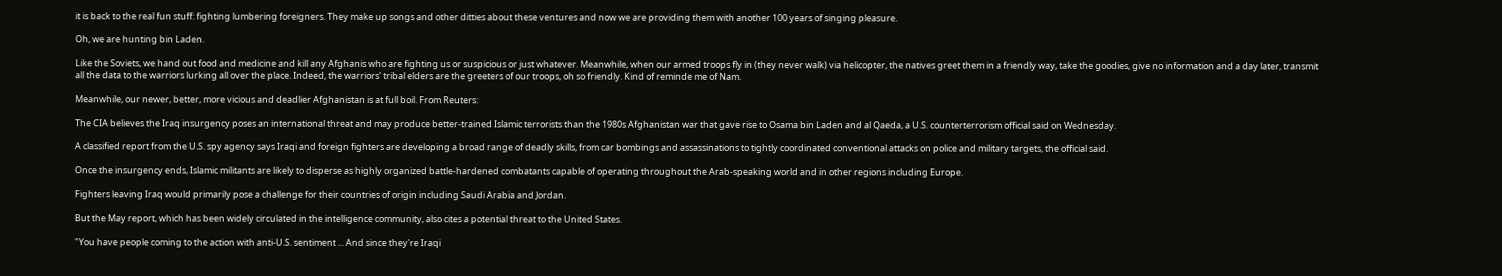it is back to the real fun stuff: fighting lumbering foreigners. They make up songs and other ditties about these ventures and now we are providing them with another 100 years of singing pleasure.

Oh, we are hunting bin Laden.

Like the Soviets, we hand out food and medicine and kill any Afghanis who are fighting us or suspicious or just whatever. Meanwhile, when our armed troops fly in (they never walk) via helicopter, the natives greet them in a friendly way, take the goodies, give no information and a day later, transmit all the data to the warriors lurking all over the place. Indeed, the warriors' tribal elders are the greeters of our troops, oh so friendly. Kind of reminde me of Nam.

Meanwhile, our newer, better, more vicious and deadlier Afghanistan is at full boil. From Reuters:

The CIA believes the Iraq insurgency poses an international threat and may produce better-trained Islamic terrorists than the 1980s Afghanistan war that gave rise to Osama bin Laden and al Qaeda, a U.S. counterterrorism official said on Wednesday.

A classified report from the U.S. spy agency says Iraqi and foreign fighters are developing a broad range of deadly skills, from car bombings and assassinations to tightly coordinated conventional attacks on police and military targets, the official said.

Once the insurgency ends, Islamic militants are likely to disperse as highly organized battle-hardened combatants capable of operating throughout the Arab-speaking world and in other regions including Europe.

Fighters leaving Iraq would primarily pose a challenge for their countries of origin including Saudi Arabia and Jordan.

But the May report, which has been widely circulated in the intelligence community, also cites a potential threat to the United States.

"You have people coming to the action with anti-U.S. sentiment ... And since they're Iraqi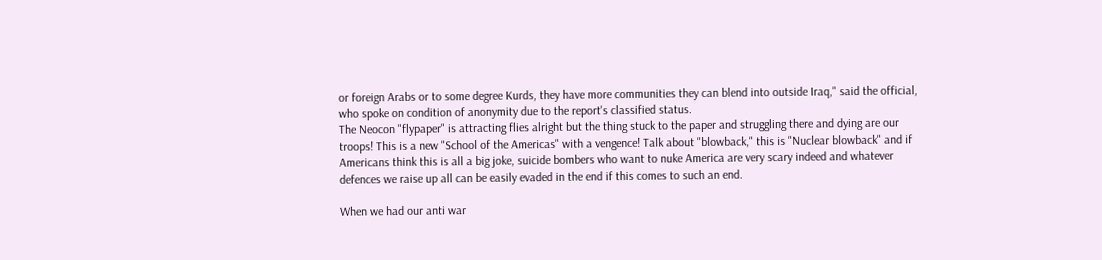or foreign Arabs or to some degree Kurds, they have more communities they can blend into outside Iraq," said the official, who spoke on condition of anonymity due to the report's classified status.
The Neocon "flypaper" is attracting flies alright but the thing stuck to the paper and struggling there and dying are our troops! This is a new "School of the Americas" with a vengence! Talk about "blowback," this is "Nuclear blowback" and if Americans think this is all a big joke, suicide bombers who want to nuke America are very scary indeed and whatever defences we raise up all can be easily evaded in the end if this comes to such an end.

When we had our anti war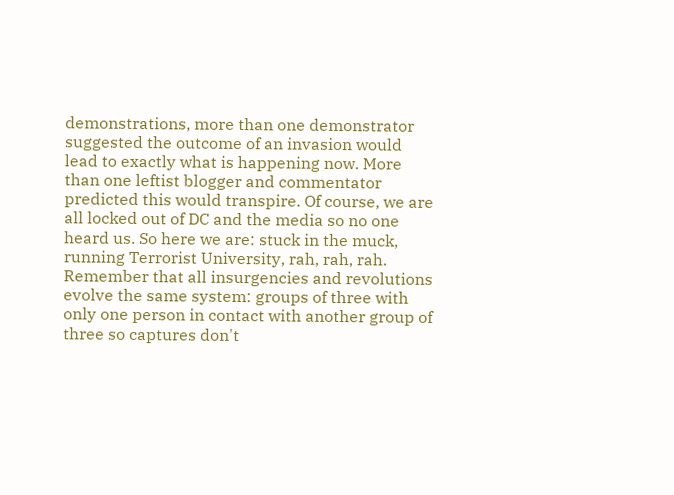demonstrations, more than one demonstrator suggested the outcome of an invasion would lead to exactly what is happening now. More than one leftist blogger and commentator predicted this would transpire. Of course, we are all locked out of DC and the media so no one heard us. So here we are: stuck in the muck, running Terrorist University, rah, rah, rah. Remember that all insurgencies and revolutions evolve the same system: groups of three with only one person in contact with another group of three so captures don't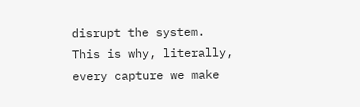disrupt the system. This is why, literally, every capture we make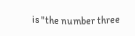is "the number three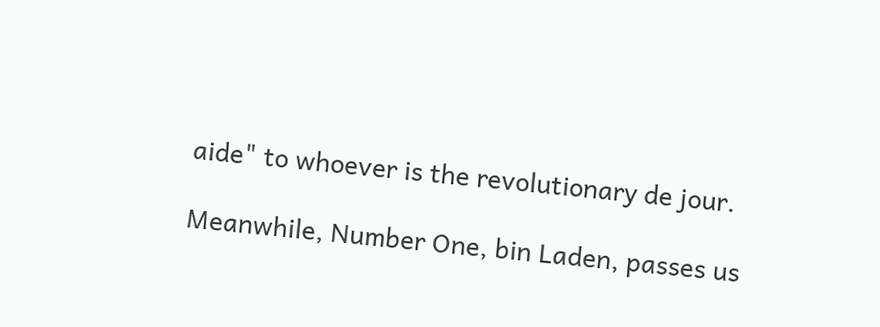aide" to whoever is the revolutionary de jour.

Meanwhile, Number One, bin Laden, passes us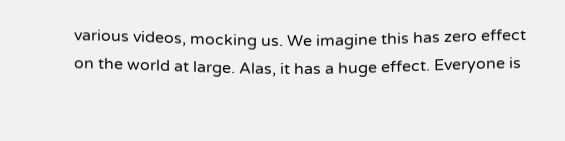various videos, mocking us. We imagine this has zero effect on the world at large. Alas, it has a huge effect. Everyone is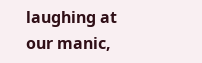laughing at our manic,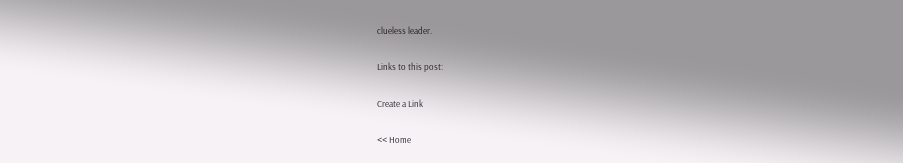clueless leader.

Links to this post:

Create a Link

<< Home